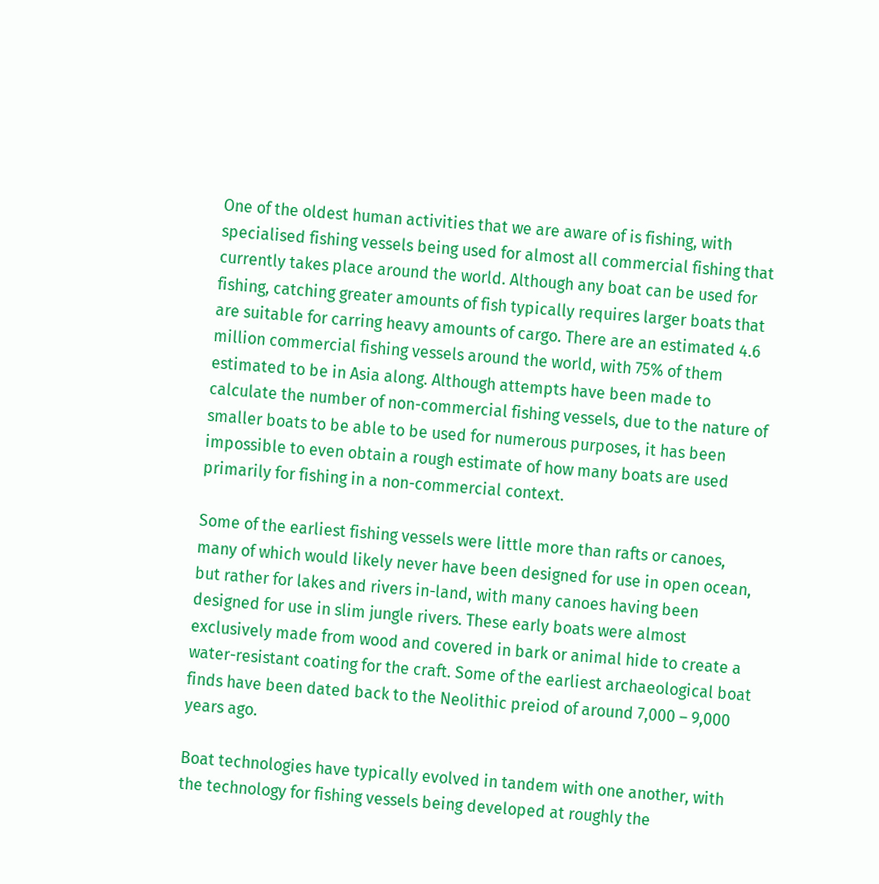One of the oldest human activities that we are aware of is fishing, with specialised fishing vessels being used for almost all commercial fishing that currently takes place around the world. Although any boat can be used for fishing, catching greater amounts of fish typically requires larger boats that are suitable for carring heavy amounts of cargo. There are an estimated 4.6 million commercial fishing vessels around the world, with 75% of them estimated to be in Asia along. Although attempts have been made to calculate the number of non-commercial fishing vessels, due to the nature of smaller boats to be able to be used for numerous purposes, it has been impossible to even obtain a rough estimate of how many boats are used primarily for fishing in a non-commercial context.

Some of the earliest fishing vessels were little more than rafts or canoes, many of which would likely never have been designed for use in open ocean, but rather for lakes and rivers in-land, with many canoes having been designed for use in slim jungle rivers. These early boats were almost exclusively made from wood and covered in bark or animal hide to create a water-resistant coating for the craft. Some of the earliest archaeological boat finds have been dated back to the Neolithic preiod of around 7,000 – 9,000 years ago.

Boat technologies have typically evolved in tandem with one another, with the technology for fishing vessels being developed at roughly the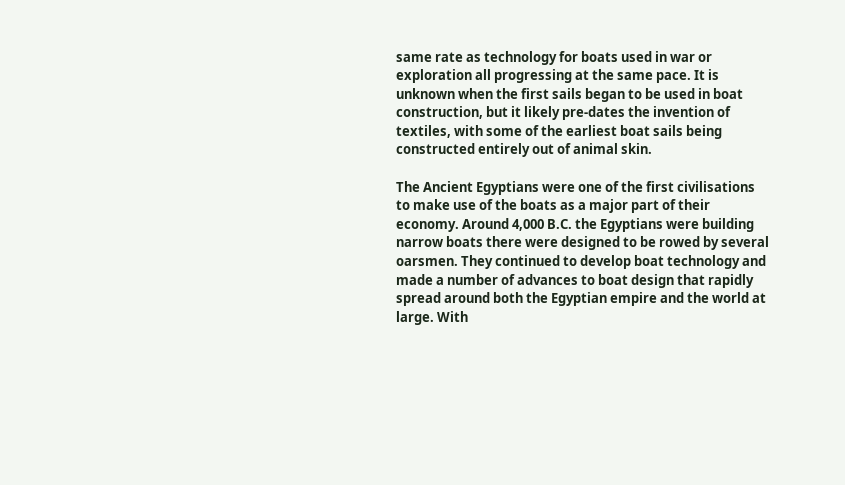same rate as technology for boats used in war or exploration all progressing at the same pace. It is unknown when the first sails began to be used in boat construction, but it likely pre-dates the invention of textiles, with some of the earliest boat sails being constructed entirely out of animal skin.

The Ancient Egyptians were one of the first civilisations to make use of the boats as a major part of their economy. Around 4,000 B.C. the Egyptians were building narrow boats there were designed to be rowed by several oarsmen. They continued to develop boat technology and made a number of advances to boat design that rapidly spread around both the Egyptian empire and the world at large. With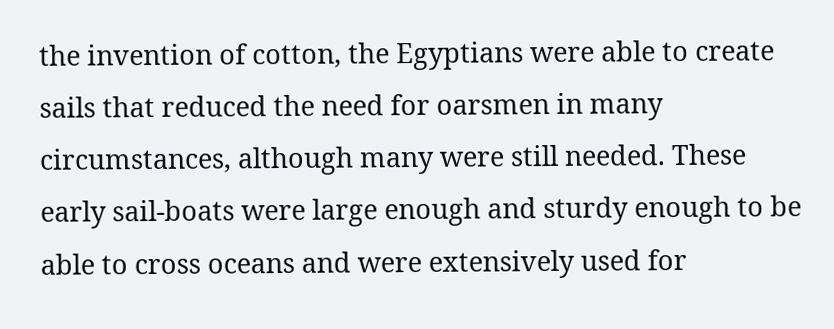the invention of cotton, the Egyptians were able to create sails that reduced the need for oarsmen in many circumstances, although many were still needed. These early sail-boats were large enough and sturdy enough to be able to cross oceans and were extensively used for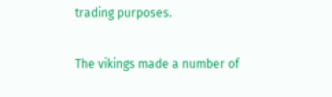trading purposes.

The vikings made a number of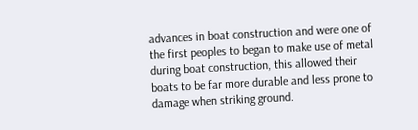advances in boat construction and were one of the first peoples to began to make use of metal during boat construction, this allowed their boats to be far more durable and less prone to damage when striking ground.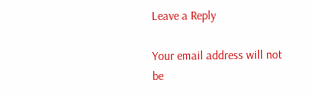Leave a Reply

Your email address will not be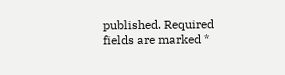published. Required fields are marked *